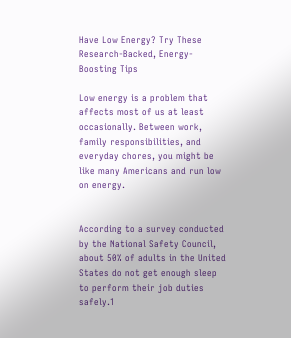Have Low Energy? Try These Research-Backed, Energy-Boosting Tips

Low energy is a problem that affects most of us at least occasionally. Between work, family responsibilities, and everyday chores, you might be like many Americans and run low on energy.


According to a survey conducted by the National Safety Council, about 50% of adults in the United States do not get enough sleep to perform their job duties safely.1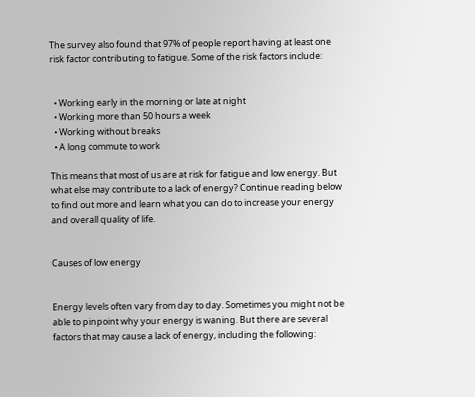The survey also found that 97% of people report having at least one risk factor contributing to fatigue. Some of the risk factors include:


  • Working early in the morning or late at night
  • Working more than 50 hours a week
  • Working without breaks
  • A long commute to work

This means that most of us are at risk for fatigue and low energy. But what else may contribute to a lack of energy? Continue reading below to find out more and learn what you can do to increase your energy and overall quality of life.


Causes of low energy


Energy levels often vary from day to day. Sometimes you might not be able to pinpoint why your energy is waning. But there are several factors that may cause a lack of energy, including the following: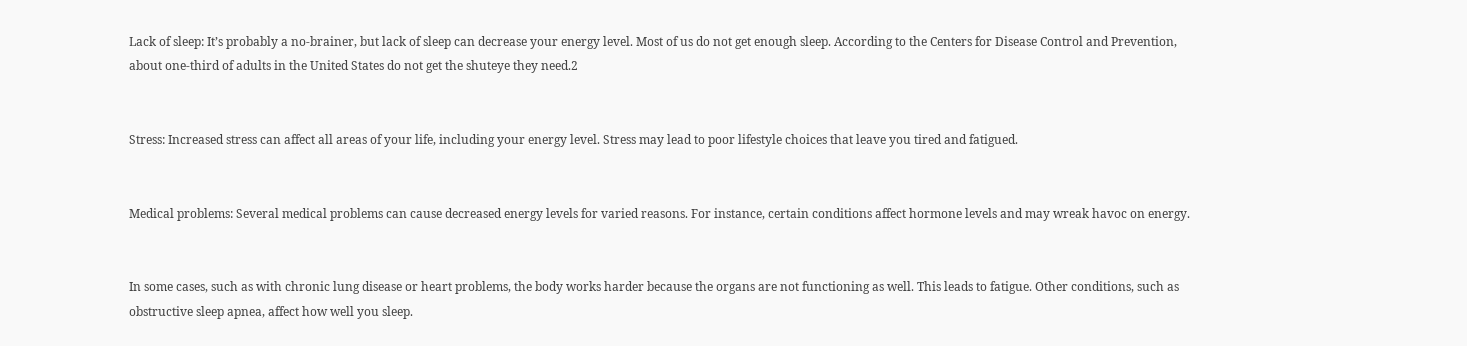Lack of sleep: It’s probably a no-brainer, but lack of sleep can decrease your energy level. Most of us do not get enough sleep. According to the Centers for Disease Control and Prevention, about one-third of adults in the United States do not get the shuteye they need.2


Stress: Increased stress can affect all areas of your life, including your energy level. Stress may lead to poor lifestyle choices that leave you tired and fatigued.


Medical problems: Several medical problems can cause decreased energy levels for varied reasons. For instance, certain conditions affect hormone levels and may wreak havoc on energy.


In some cases, such as with chronic lung disease or heart problems, the body works harder because the organs are not functioning as well. This leads to fatigue. Other conditions, such as obstructive sleep apnea, affect how well you sleep.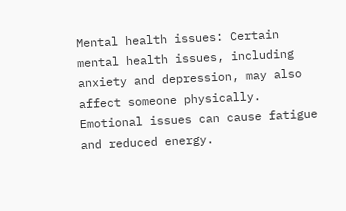Mental health issues: Certain mental health issues, including anxiety and depression, may also affect someone physically. Emotional issues can cause fatigue and reduced energy.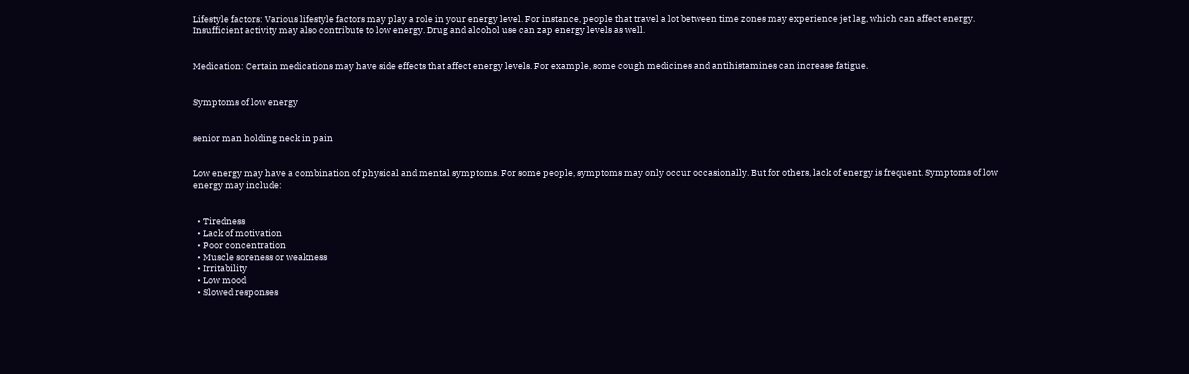Lifestyle factors: Various lifestyle factors may play a role in your energy level. For instance, people that travel a lot between time zones may experience jet lag, which can affect energy. Insufficient activity may also contribute to low energy. Drug and alcohol use can zap energy levels as well.


Medication: Certain medications may have side effects that affect energy levels. For example, some cough medicines and antihistamines can increase fatigue.


Symptoms of low energy


senior man holding neck in pain


Low energy may have a combination of physical and mental symptoms. For some people, symptoms may only occur occasionally. But for others, lack of energy is frequent. Symptoms of low energy may include:


  • Tiredness
  • Lack of motivation
  • Poor concentration
  • Muscle soreness or weakness
  • Irritability
  • Low mood
  • Slowed responses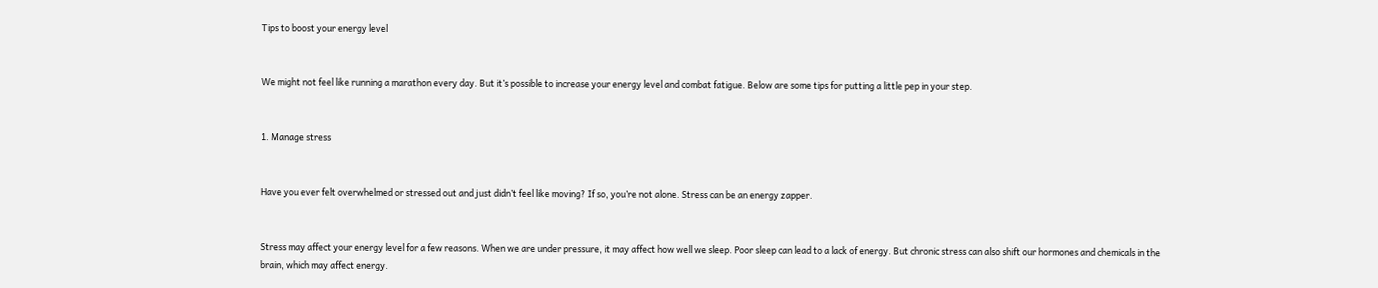Tips to boost your energy level


We might not feel like running a marathon every day. But it’s possible to increase your energy level and combat fatigue. Below are some tips for putting a little pep in your step.


1. Manage stress


Have you ever felt overwhelmed or stressed out and just didn’t feel like moving? If so, you’re not alone. Stress can be an energy zapper.


Stress may affect your energy level for a few reasons. When we are under pressure, it may affect how well we sleep. Poor sleep can lead to a lack of energy. But chronic stress can also shift our hormones and chemicals in the brain, which may affect energy.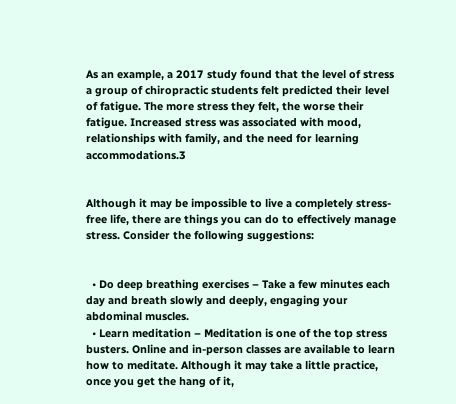As an example, a 2017 study found that the level of stress a group of chiropractic students felt predicted their level of fatigue. The more stress they felt, the worse their fatigue. Increased stress was associated with mood, relationships with family, and the need for learning accommodations.3


Although it may be impossible to live a completely stress-free life, there are things you can do to effectively manage stress. Consider the following suggestions:


  • Do deep breathing exercises – Take a few minutes each day and breath slowly and deeply, engaging your abdominal muscles.
  • Learn meditation – Meditation is one of the top stress busters. Online and in-person classes are available to learn how to meditate. Although it may take a little practice, once you get the hang of it,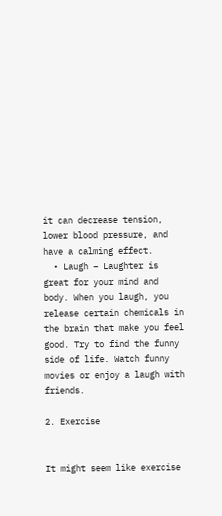it can decrease tension, lower blood pressure, and have a calming effect.
  • Laugh – Laughter is great for your mind and body. When you laugh, you release certain chemicals in the brain that make you feel good. Try to find the funny side of life. Watch funny movies or enjoy a laugh with friends.

2. Exercise


It might seem like exercise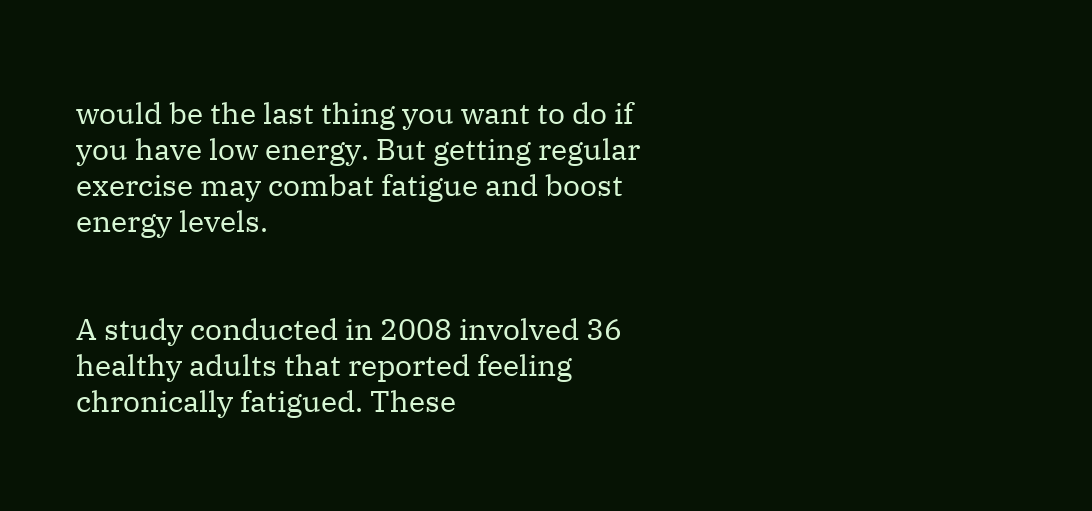would be the last thing you want to do if you have low energy. But getting regular exercise may combat fatigue and boost energy levels.


A study conducted in 2008 involved 36 healthy adults that reported feeling chronically fatigued. These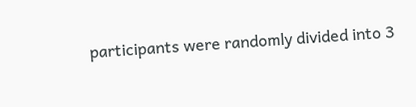participants were randomly divided into 3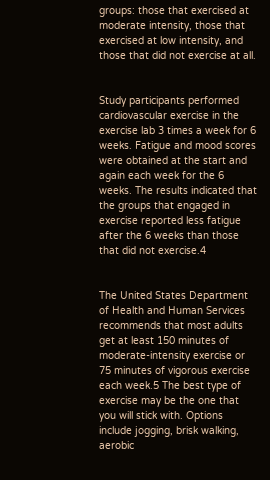groups: those that exercised at moderate intensity, those that exercised at low intensity, and those that did not exercise at all.


Study participants performed cardiovascular exercise in the exercise lab 3 times a week for 6 weeks. Fatigue and mood scores were obtained at the start and again each week for the 6 weeks. The results indicated that the groups that engaged in exercise reported less fatigue after the 6 weeks than those that did not exercise.4


The United States Department of Health and Human Services recommends that most adults get at least 150 minutes of moderate-intensity exercise or 75 minutes of vigorous exercise each week.5 The best type of exercise may be the one that you will stick with. Options include jogging, brisk walking, aerobic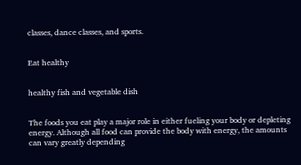classes, dance classes, and sports.


Eat healthy


healthy fish and vegetable dish


The foods you eat play a major role in either fueling your body or depleting energy. Although all food can provide the body with energy, the amounts can vary greatly depending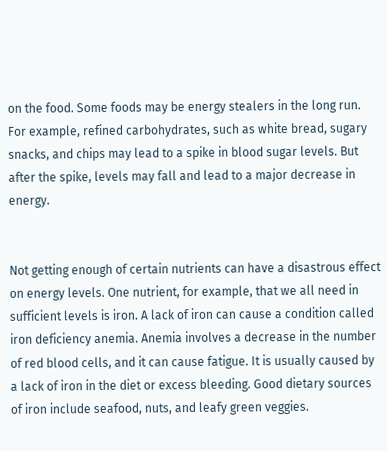on the food. Some foods may be energy stealers in the long run. For example, refined carbohydrates, such as white bread, sugary snacks, and chips may lead to a spike in blood sugar levels. But after the spike, levels may fall and lead to a major decrease in energy.


Not getting enough of certain nutrients can have a disastrous effect on energy levels. One nutrient, for example, that we all need in sufficient levels is iron. A lack of iron can cause a condition called iron deficiency anemia. Anemia involves a decrease in the number of red blood cells, and it can cause fatigue. It is usually caused by a lack of iron in the diet or excess bleeding. Good dietary sources of iron include seafood, nuts, and leafy green veggies.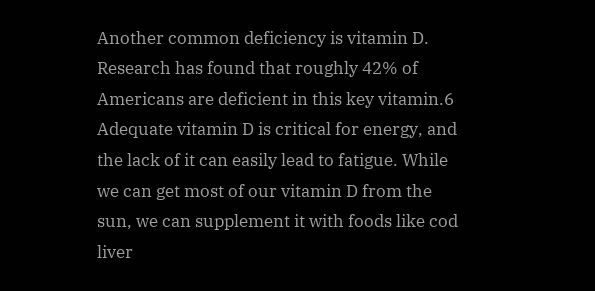Another common deficiency is vitamin D. Research has found that roughly 42% of Americans are deficient in this key vitamin.6 Adequate vitamin D is critical for energy, and the lack of it can easily lead to fatigue. While we can get most of our vitamin D from the sun, we can supplement it with foods like cod liver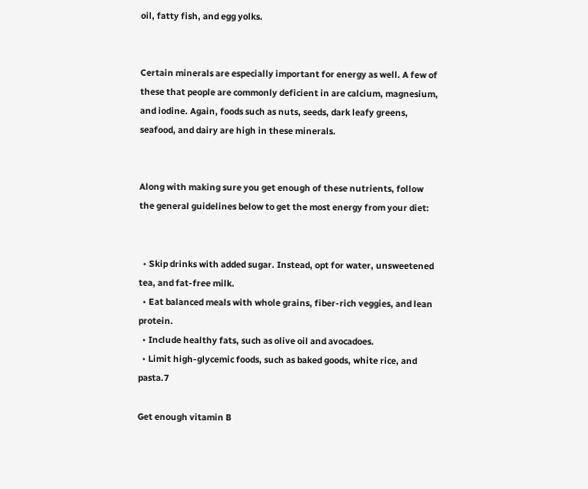oil, fatty fish, and egg yolks.


Certain minerals are especially important for energy as well. A few of these that people are commonly deficient in are calcium, magnesium, and iodine. Again, foods such as nuts, seeds, dark leafy greens, seafood, and dairy are high in these minerals.


Along with making sure you get enough of these nutrients, follow the general guidelines below to get the most energy from your diet:


  • Skip drinks with added sugar. Instead, opt for water, unsweetened tea, and fat-free milk.
  • Eat balanced meals with whole grains, fiber-rich veggies, and lean protein.
  • Include healthy fats, such as olive oil and avocadoes.
  • Limit high-glycemic foods, such as baked goods, white rice, and pasta.7

Get enough vitamin B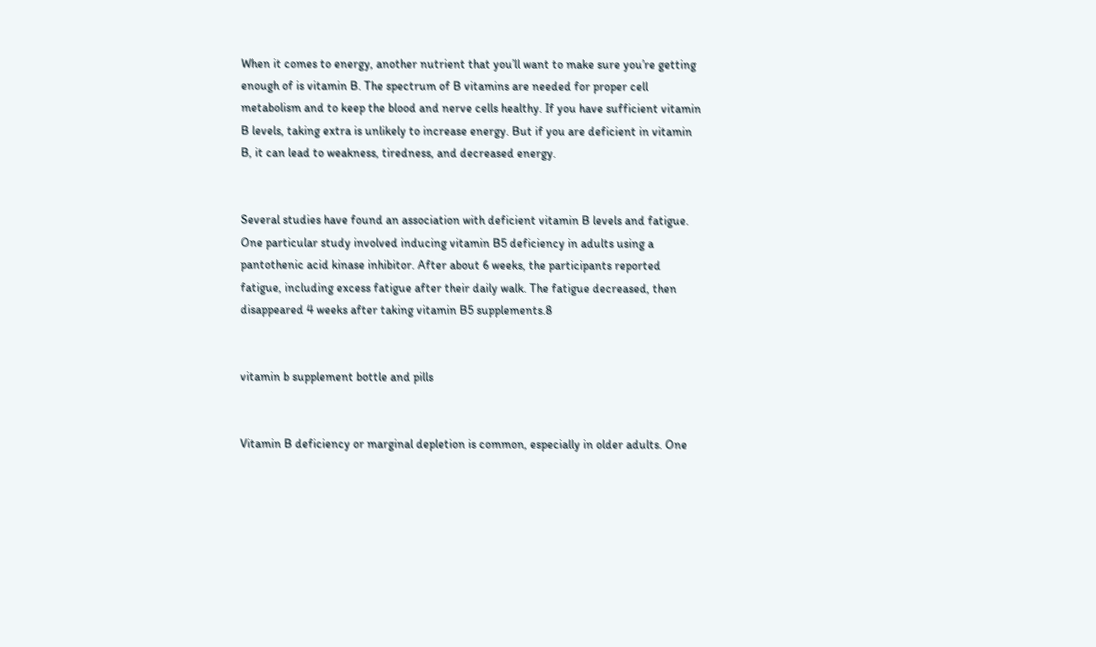When it comes to energy, another nutrient that you’ll want to make sure you’re getting enough of is vitamin B. The spectrum of B vitamins are needed for proper cell metabolism and to keep the blood and nerve cells healthy. If you have sufficient vitamin B levels, taking extra is unlikely to increase energy. But if you are deficient in vitamin B, it can lead to weakness, tiredness, and decreased energy.


Several studies have found an association with deficient vitamin B levels and fatigue. One particular study involved inducing vitamin B5 deficiency in adults using a pantothenic acid kinase inhibitor. After about 6 weeks, the participants reported fatigue, including excess fatigue after their daily walk. The fatigue decreased, then disappeared 4 weeks after taking vitamin B5 supplements.8


vitamin b supplement bottle and pills


Vitamin B deficiency or marginal depletion is common, especially in older adults. One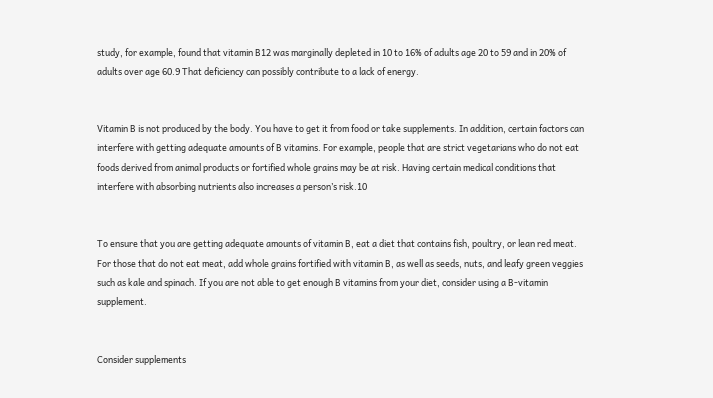study, for example, found that vitamin B12 was marginally depleted in 10 to 16% of adults age 20 to 59 and in 20% of adults over age 60.9 That deficiency can possibly contribute to a lack of energy.


Vitamin B is not produced by the body. You have to get it from food or take supplements. In addition, certain factors can interfere with getting adequate amounts of B vitamins. For example, people that are strict vegetarians who do not eat foods derived from animal products or fortified whole grains may be at risk. Having certain medical conditions that interfere with absorbing nutrients also increases a person’s risk.10


To ensure that you are getting adequate amounts of vitamin B, eat a diet that contains fish, poultry, or lean red meat. For those that do not eat meat, add whole grains fortified with vitamin B, as well as seeds, nuts, and leafy green veggies such as kale and spinach. If you are not able to get enough B vitamins from your diet, consider using a B-vitamin supplement.


Consider supplements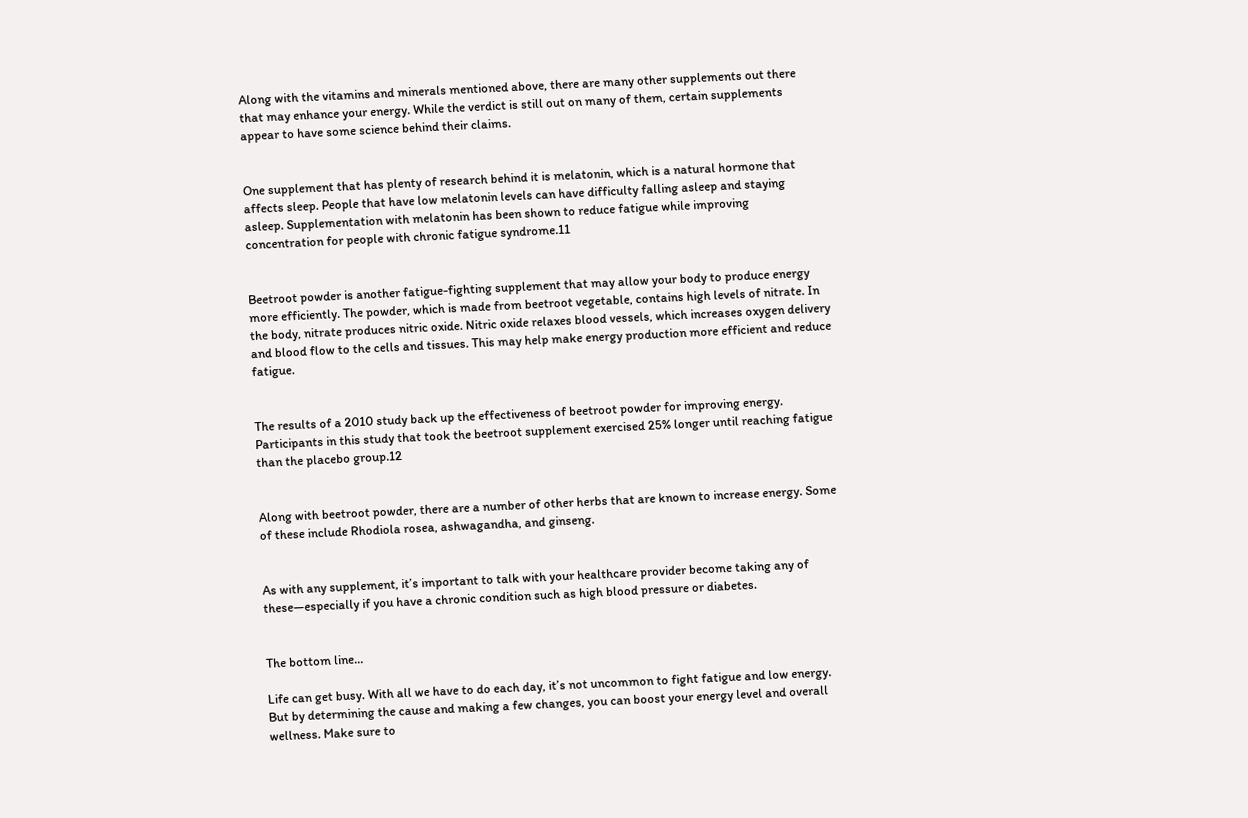Along with the vitamins and minerals mentioned above, there are many other supplements out there that may enhance your energy. While the verdict is still out on many of them, certain supplements appear to have some science behind their claims.


One supplement that has plenty of research behind it is melatonin, which is a natural hormone that affects sleep. People that have low melatonin levels can have difficulty falling asleep and staying asleep. Supplementation with melatonin has been shown to reduce fatigue while improving concentration for people with chronic fatigue syndrome.11


Beetroot powder is another fatigue-fighting supplement that may allow your body to produce energy more efficiently. The powder, which is made from beetroot vegetable, contains high levels of nitrate. In the body, nitrate produces nitric oxide. Nitric oxide relaxes blood vessels, which increases oxygen delivery and blood flow to the cells and tissues. This may help make energy production more efficient and reduce fatigue.


The results of a 2010 study back up the effectiveness of beetroot powder for improving energy. Participants in this study that took the beetroot supplement exercised 25% longer until reaching fatigue than the placebo group.12


Along with beetroot powder, there are a number of other herbs that are known to increase energy. Some of these include Rhodiola rosea, ashwagandha, and ginseng.


As with any supplement, it’s important to talk with your healthcare provider become taking any of these—especially if you have a chronic condition such as high blood pressure or diabetes.


The bottom line…

Life can get busy. With all we have to do each day, it’s not uncommon to fight fatigue and low energy. But by determining the cause and making a few changes, you can boost your energy level and overall wellness. Make sure to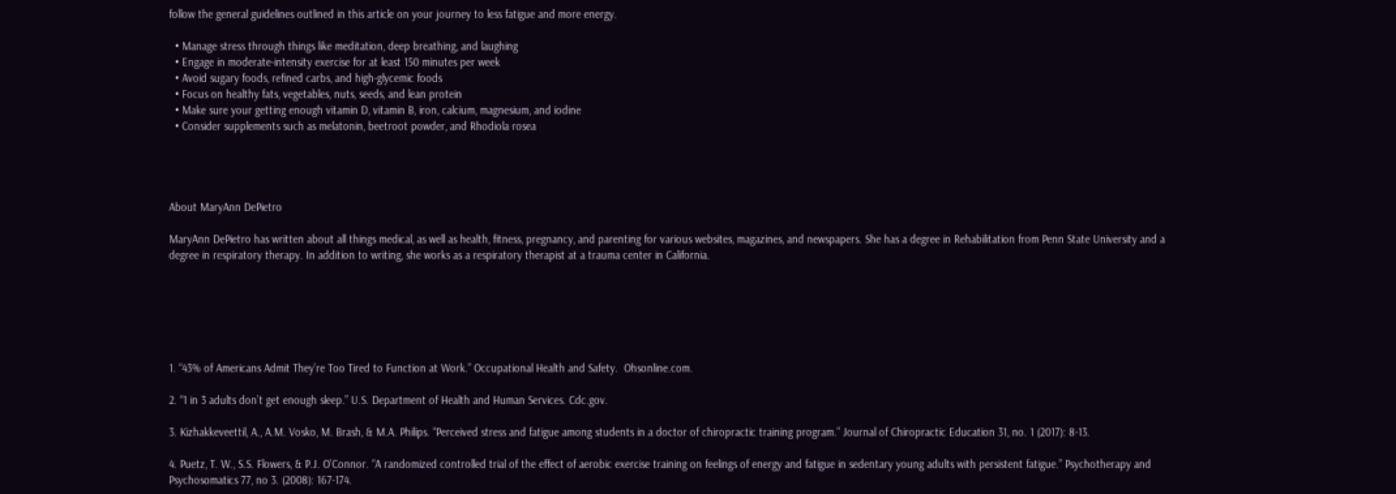follow the general guidelines outlined in this article on your journey to less fatigue and more energy.

  • Manage stress through things like meditation, deep breathing, and laughing
  • Engage in moderate-intensity exercise for at least 150 minutes per week
  • Avoid sugary foods, refined carbs, and high-glycemic foods
  • Focus on healthy fats, vegetables, nuts, seeds, and lean protein
  • Make sure your getting enough vitamin D, vitamin B, iron, calcium, magnesium, and iodine
  • Consider supplements such as melatonin, beetroot powder, and Rhodiola rosea




About MaryAnn DePietro

MaryAnn DePietro has written about all things medical, as well as health, fitness, pregnancy, and parenting for various websites, magazines, and newspapers. She has a degree in Rehabilitation from Penn State University and a degree in respiratory therapy. In addition to writing, she works as a respiratory therapist at a trauma center in California.






1. “43% of Americans Admit They’re Too Tired to Function at Work.” Occupational Health and Safety.  Ohsonline.com.

2. “1 in 3 adults don’t get enough sleep.” U.S. Department of Health and Human Services. Cdc.gov.

3. Kizhakkeveettil, A., A.M. Vosko, M. Brash, & M.A. Philips. “Perceived stress and fatigue among students in a doctor of chiropractic training program.” Journal of Chiropractic Education 31, no. 1 (2017): 8-13.

4. Puetz, T. W., S.S. Flowers, & P.J. O’Connor. “A randomized controlled trial of the effect of aerobic exercise training on feelings of energy and fatigue in sedentary young adults with persistent fatigue.” Psychotherapy and Psychosomatics 77, no 3. (2008): 167-174.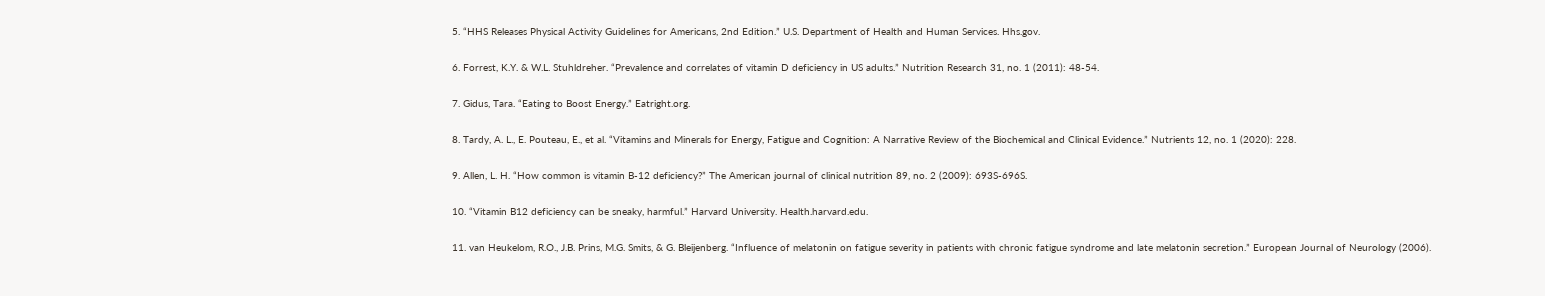5. “HHS Releases Physical Activity Guidelines for Americans, 2nd Edition.” U.S. Department of Health and Human Services. Hhs.gov.

6. Forrest, K.Y. & W.L. Stuhldreher. “Prevalence and correlates of vitamin D deficiency in US adults.” Nutrition Research 31, no. 1 (2011): 48-54.

7. Gidus, Tara. “Eating to Boost Energy.” Eatright.org.

8. Tardy, A. L., E. Pouteau, E., et al. “Vitamins and Minerals for Energy, Fatigue and Cognition: A Narrative Review of the Biochemical and Clinical Evidence.” Nutrients 12, no. 1 (2020): 228.

9. Allen, L. H. “How common is vitamin B-12 deficiency?” The American journal of clinical nutrition 89, no. 2 (2009): 693S-696S.

10. “Vitamin B12 deficiency can be sneaky, harmful.” Harvard University. Health.harvard.edu.

11. van Heukelom, R.O., J.B. Prins, M.G. Smits, & G. Bleijenberg. “Influence of melatonin on fatigue severity in patients with chronic fatigue syndrome and late melatonin secretion.” European Journal of Neurology (2006).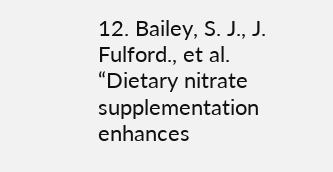12. Bailey, S. J., J. Fulford., et al. “Dietary nitrate supplementation enhances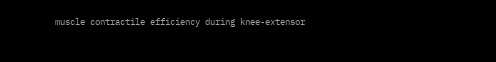muscle contractile efficiency during knee-extensor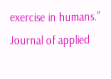exercise in humans.” Journal of applied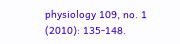physiology 109, no. 1 (2010): 135-148.